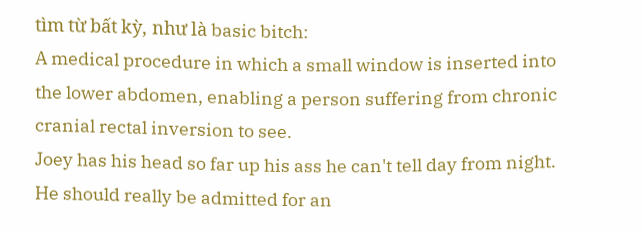tìm từ bất kỳ, như là basic bitch:
A medical procedure in which a small window is inserted into the lower abdomen, enabling a person suffering from chronic cranial rectal inversion to see.
Joey has his head so far up his ass he can't tell day from night. He should really be admitted for an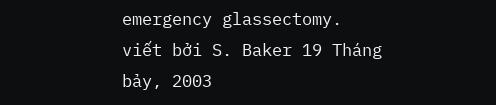emergency glassectomy.
viết bởi S. Baker 19 Tháng bảy, 2003